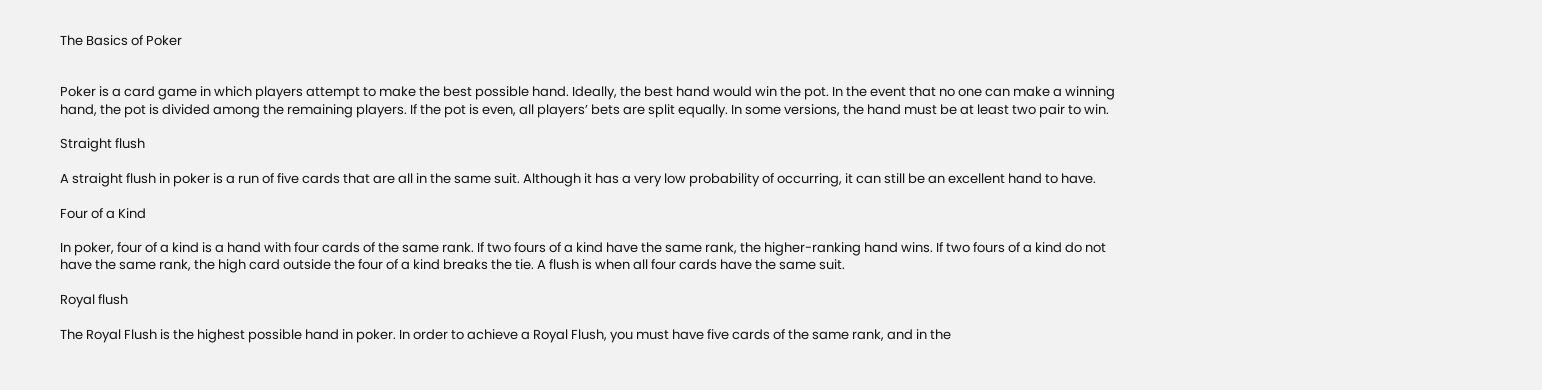The Basics of Poker


Poker is a card game in which players attempt to make the best possible hand. Ideally, the best hand would win the pot. In the event that no one can make a winning hand, the pot is divided among the remaining players. If the pot is even, all players’ bets are split equally. In some versions, the hand must be at least two pair to win.

Straight flush

A straight flush in poker is a run of five cards that are all in the same suit. Although it has a very low probability of occurring, it can still be an excellent hand to have.

Four of a Kind

In poker, four of a kind is a hand with four cards of the same rank. If two fours of a kind have the same rank, the higher-ranking hand wins. If two fours of a kind do not have the same rank, the high card outside the four of a kind breaks the tie. A flush is when all four cards have the same suit.

Royal flush

The Royal Flush is the highest possible hand in poker. In order to achieve a Royal Flush, you must have five cards of the same rank, and in the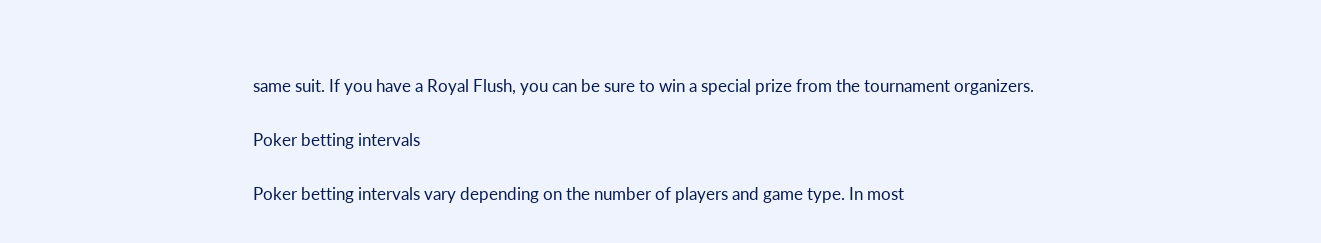same suit. If you have a Royal Flush, you can be sure to win a special prize from the tournament organizers.

Poker betting intervals

Poker betting intervals vary depending on the number of players and game type. In most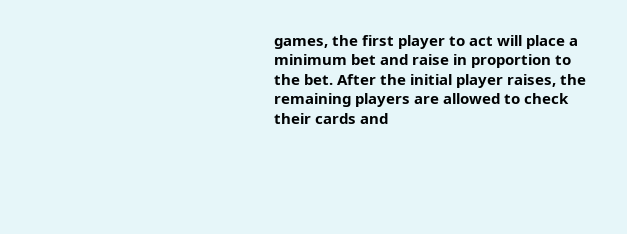games, the first player to act will place a minimum bet and raise in proportion to the bet. After the initial player raises, the remaining players are allowed to check their cards and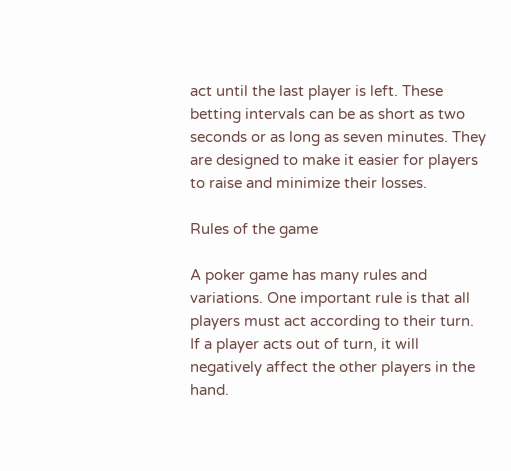act until the last player is left. These betting intervals can be as short as two seconds or as long as seven minutes. They are designed to make it easier for players to raise and minimize their losses.

Rules of the game

A poker game has many rules and variations. One important rule is that all players must act according to their turn. If a player acts out of turn, it will negatively affect the other players in the hand.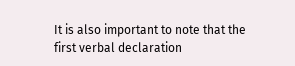It is also important to note that the first verbal declaration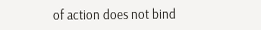of action does not bind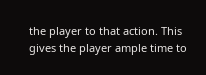the player to that action. This gives the player ample time to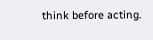think before acting.